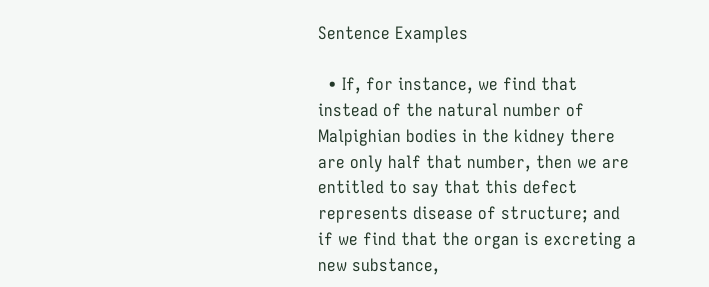Sentence Examples

  • If, for instance, we find that instead of the natural number of Malpighian bodies in the kidney there are only half that number, then we are entitled to say that this defect represents disease of structure; and if we find that the organ is excreting a new substance,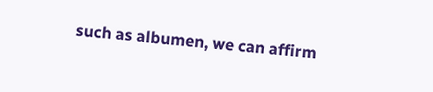such as albumen, we can affirm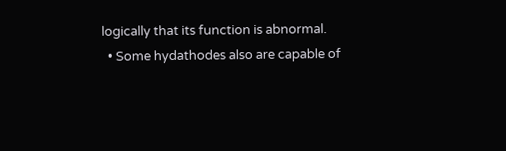logically that its function is abnormal.
  • Some hydathodes also are capable of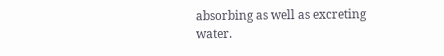absorbing as well as excreting water.